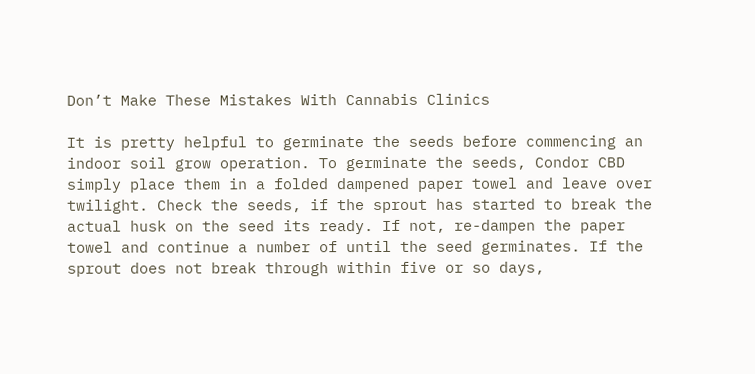Don’t Make These Mistakes With Cannabis Clinics

It is pretty helpful to germinate the seeds before commencing an indoor soil grow operation. To germinate the seeds, Condor CBD simply place them in a folded dampened paper towel and leave over twilight. Check the seeds, if the sprout has started to break the actual husk on the seed its ready. If not, re-dampen the paper towel and continue a number of until the seed germinates. If the sprout does not break through within five or so days,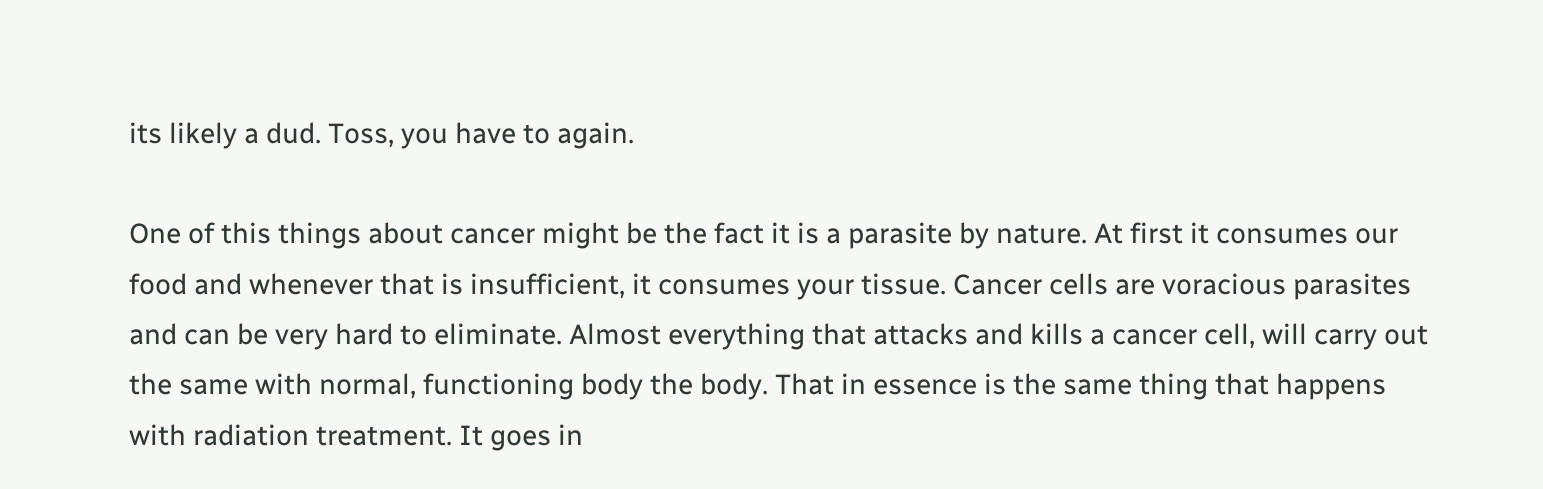its likely a dud. Toss, you have to again.

One of this things about cancer might be the fact it is a parasite by nature. At first it consumes our food and whenever that is insufficient, it consumes your tissue. Cancer cells are voracious parasites and can be very hard to eliminate. Almost everything that attacks and kills a cancer cell, will carry out the same with normal, functioning body the body. That in essence is the same thing that happens with radiation treatment. It goes in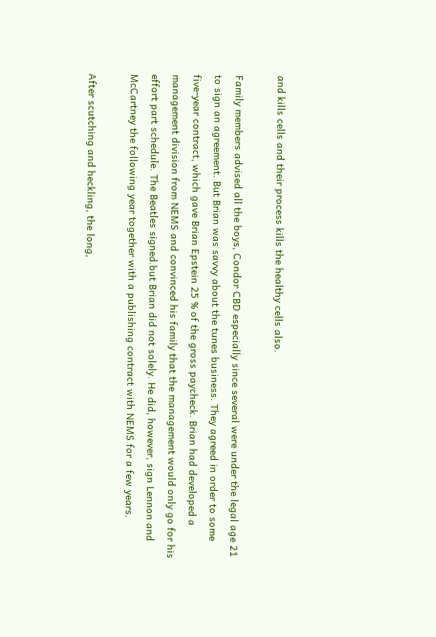and kills cells and their process kills the healthy cells also.

Family members advised all the boys, Condor CBD especially since several were under the legal age 21 to sign an agreement. But Brian was savvy about the tunes business. They agreed in order to some five-year contract, which gave Brian Epstein 25 % of the gross paycheck. Brian had developed a management division from NEMS and convinced his family that the management would only go for his effort part schedule. The Beatles signed.but Brian did not solely. He did, however, sign Lennon and McCartney the following year together with a publishing contract with NEMS for a few years.

After scutching and heckling, the long,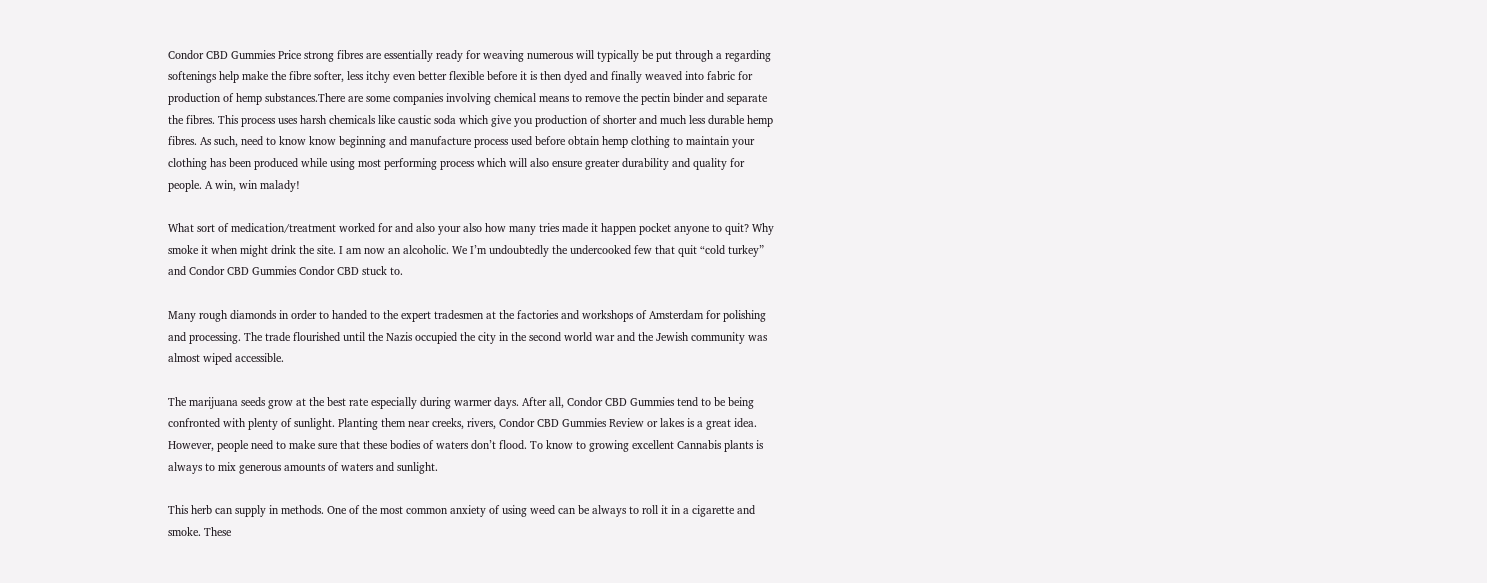Condor CBD Gummies Price strong fibres are essentially ready for weaving numerous will typically be put through a regarding softenings help make the fibre softer, less itchy even better flexible before it is then dyed and finally weaved into fabric for production of hemp substances.There are some companies involving chemical means to remove the pectin binder and separate the fibres. This process uses harsh chemicals like caustic soda which give you production of shorter and much less durable hemp fibres. As such, need to know know beginning and manufacture process used before obtain hemp clothing to maintain your clothing has been produced while using most performing process which will also ensure greater durability and quality for people. A win, win malady!

What sort of medication/treatment worked for and also your also how many tries made it happen pocket anyone to quit? Why smoke it when might drink the site. I am now an alcoholic. We I’m undoubtedly the undercooked few that quit “cold turkey” and Condor CBD Gummies Condor CBD stuck to.

Many rough diamonds in order to handed to the expert tradesmen at the factories and workshops of Amsterdam for polishing and processing. The trade flourished until the Nazis occupied the city in the second world war and the Jewish community was almost wiped accessible.

The marijuana seeds grow at the best rate especially during warmer days. After all, Condor CBD Gummies tend to be being confronted with plenty of sunlight. Planting them near creeks, rivers, Condor CBD Gummies Review or lakes is a great idea. However, people need to make sure that these bodies of waters don’t flood. To know to growing excellent Cannabis plants is always to mix generous amounts of waters and sunlight.

This herb can supply in methods. One of the most common anxiety of using weed can be always to roll it in a cigarette and smoke. These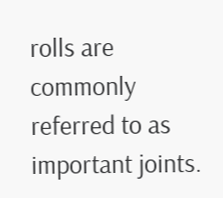rolls are commonly referred to as important joints.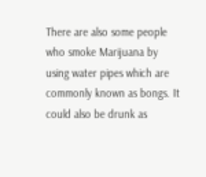There are also some people who smoke Marijuana by using water pipes which are commonly known as bongs. It could also be drunk as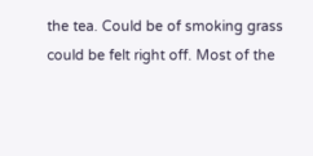the tea. Could be of smoking grass could be felt right off. Most of the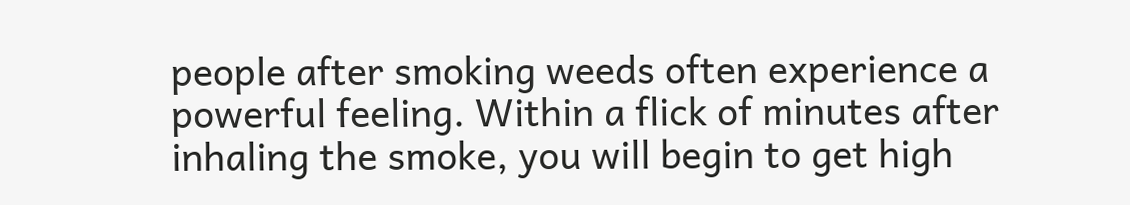people after smoking weeds often experience a powerful feeling. Within a flick of minutes after inhaling the smoke, you will begin to get high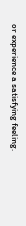or experience a satisfying feeling.